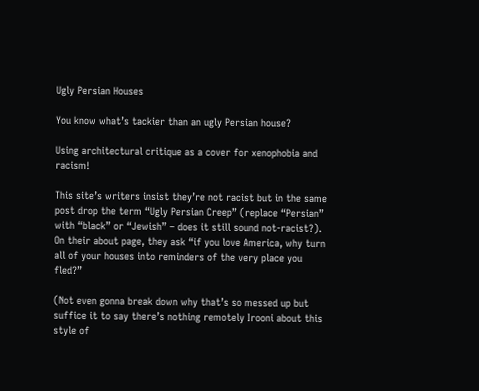Ugly Persian Houses

You know what’s tackier than an ugly Persian house?

Using architectural critique as a cover for xenophobia and racism!

This site’s writers insist they’re not racist but in the same post drop the term “Ugly Persian Creep” (replace “Persian” with “black” or “Jewish” – does it still sound not-racist?). On their about page, they ask “if you love America, why turn all of your houses into reminders of the very place you fled?”

(Not even gonna break down why that’s so messed up but suffice it to say there’s nothing remotely Irooni about this style of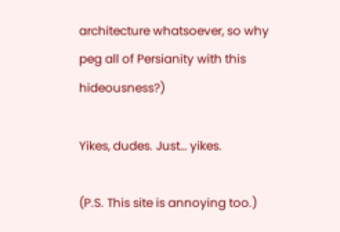architecture whatsoever, so why peg all of Persianity with this hideousness?)

Yikes, dudes. Just… yikes.

(P.S. This site is annoying too.)